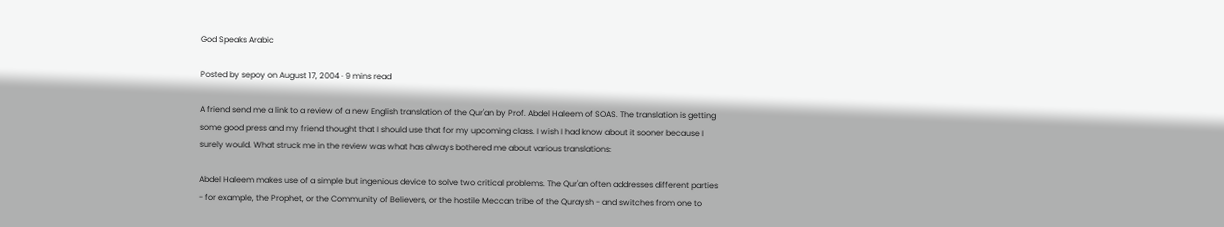God Speaks Arabic

Posted by sepoy on August 17, 2004 · 9 mins read

A friend send me a link to a review of a new English translation of the Qur'an by Prof. Abdel Haleem of SOAS. The translation is getting some good press and my friend thought that I should use that for my upcoming class. I wish I had know about it sooner because I surely would. What struck me in the review was what has always bothered me about various translations:

Abdel Haleem makes use of a simple but ingenious device to solve two critical problems. The Qur'an often addresses different parties - for example, the Prophet, or the Community of Believers, or the hostile Meccan tribe of the Quraysh - and switches from one to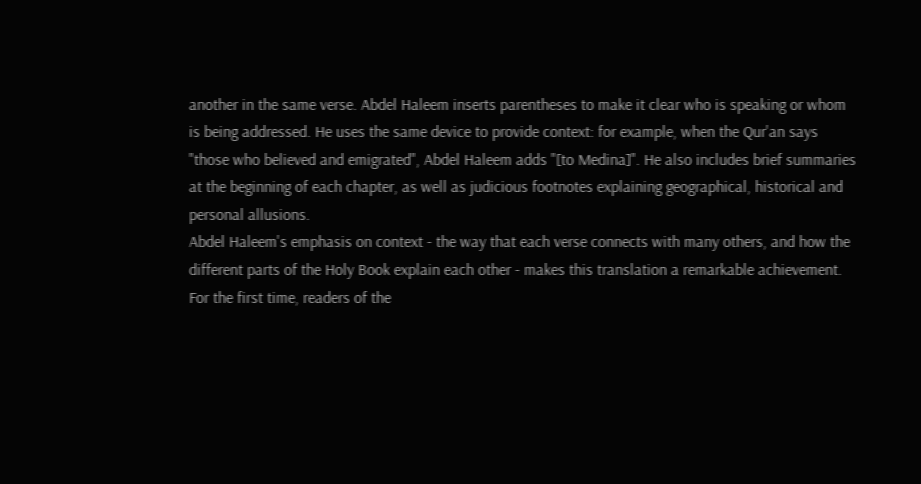another in the same verse. Abdel Haleem inserts parentheses to make it clear who is speaking or whom is being addressed. He uses the same device to provide context: for example, when the Qur'an says "those who believed and emigrated", Abdel Haleem adds "[to Medina]". He also includes brief summaries at the beginning of each chapter, as well as judicious footnotes explaining geographical, historical and personal allusions.
Abdel Haleem's emphasis on context - the way that each verse connects with many others, and how the different parts of the Holy Book explain each other - makes this translation a remarkable achievement. For the first time, readers of the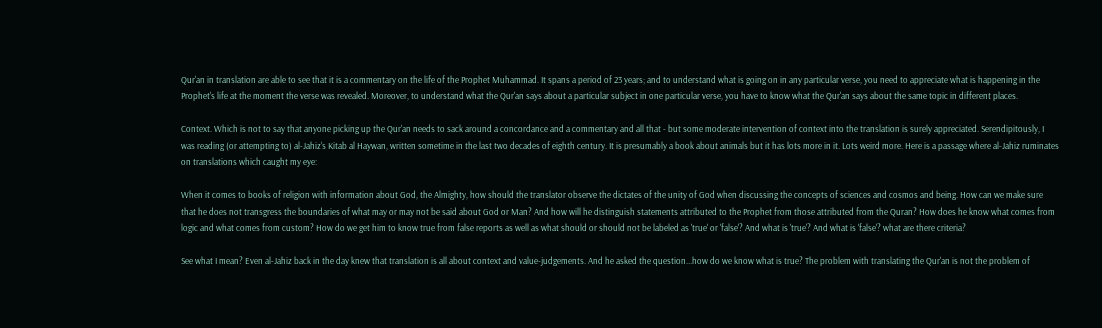Qur'an in translation are able to see that it is a commentary on the life of the Prophet Muhammad. It spans a period of 23 years; and to understand what is going on in any particular verse, you need to appreciate what is happening in the Prophet's life at the moment the verse was revealed. Moreover, to understand what the Qur'an says about a particular subject in one particular verse, you have to know what the Qur'an says about the same topic in different places.

Context. Which is not to say that anyone picking up the Qur'an needs to sack around a concordance and a commentary and all that - but some moderate intervention of context into the translation is surely appreciated. Serendipitously, I was reading (or attempting to) al-Jahiz's Kitab al Haywan, written sometime in the last two decades of eighth century. It is presumably a book about animals but it has lots more in it. Lots weird more. Here is a passage where al-Jahiz ruminates on translations which caught my eye:

When it comes to books of religion with information about God, the Almighty, how should the translator observe the dictates of the unity of God when discussing the concepts of sciences and cosmos and being. How can we make sure that he does not transgress the boundaries of what may or may not be said about God or Man? And how will he distinguish statements attributed to the Prophet from those attributed from the Quran? How does he know what comes from logic and what comes from custom? How do we get him to know true from false reports as well as what should or should not be labeled as 'true' or 'false'? And what is 'true'? And what is 'false'? what are there criteria?

See what I mean? Even al-Jahiz back in the day knew that translation is all about context and value-judgements. And he asked the question...how do we know what is true? The problem with translating the Qur'an is not the problem of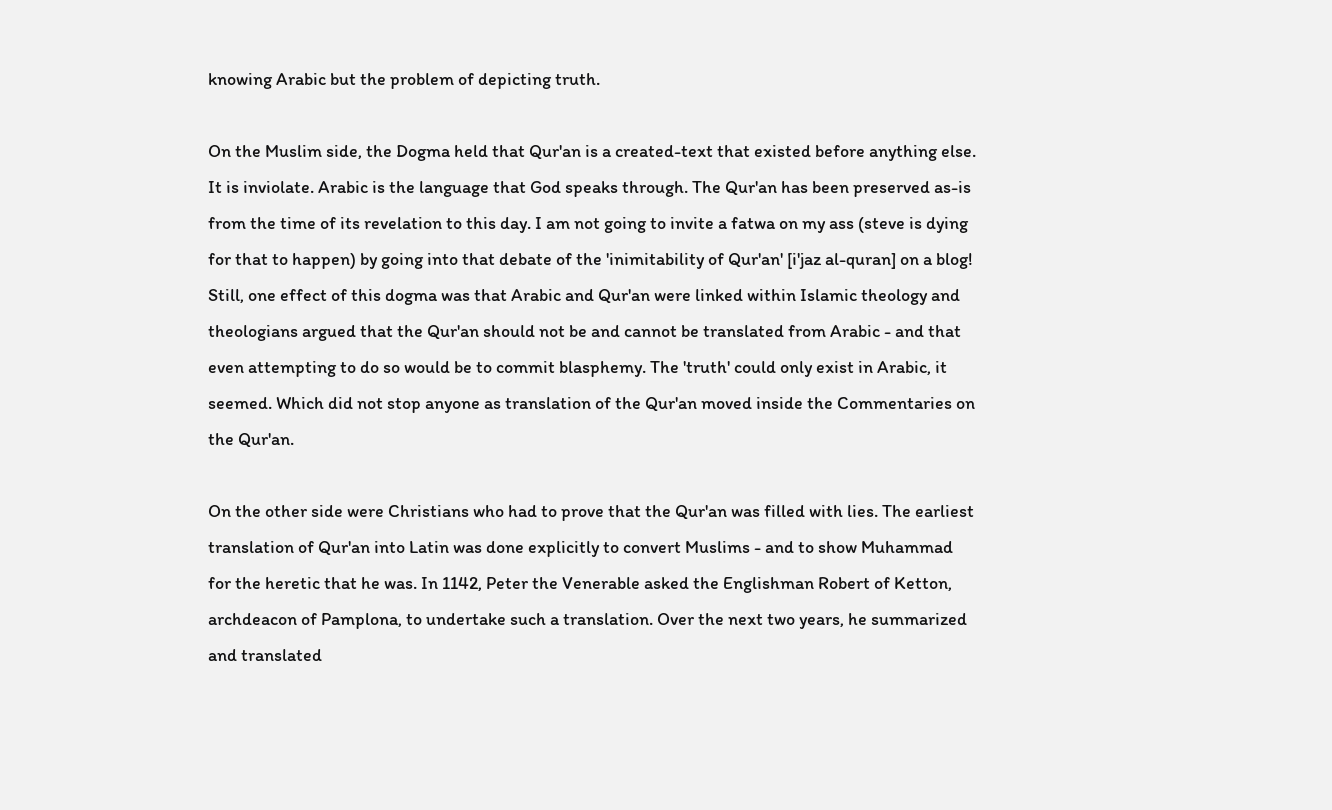knowing Arabic but the problem of depicting truth.

On the Muslim side, the Dogma held that Qur'an is a created-text that existed before anything else. It is inviolate. Arabic is the language that God speaks through. The Qur'an has been preserved as-is from the time of its revelation to this day. I am not going to invite a fatwa on my ass (steve is dying for that to happen) by going into that debate of the 'inimitability of Qur'an' [i'jaz al-quran] on a blog! Still, one effect of this dogma was that Arabic and Qur'an were linked within Islamic theology and theologians argued that the Qur'an should not be and cannot be translated from Arabic - and that even attempting to do so would be to commit blasphemy. The 'truth' could only exist in Arabic, it seemed. Which did not stop anyone as translation of the Qur'an moved inside the Commentaries on the Qur'an.

On the other side were Christians who had to prove that the Qur'an was filled with lies. The earliest translation of Qur'an into Latin was done explicitly to convert Muslims - and to show Muhammad for the heretic that he was. In 1142, Peter the Venerable asked the Englishman Robert of Ketton, archdeacon of Pamplona, to undertake such a translation. Over the next two years, he summarized and translated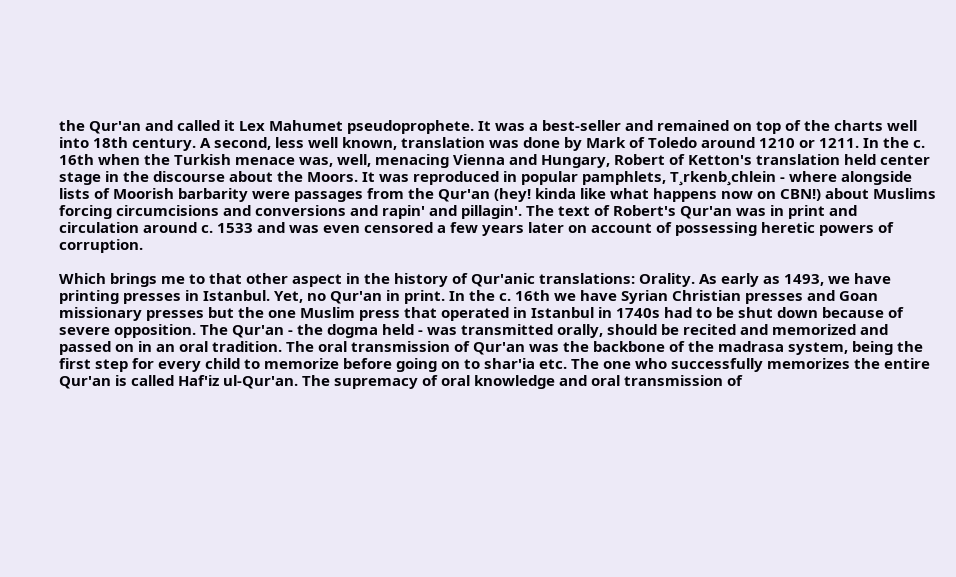the Qur'an and called it Lex Mahumet pseudoprophete. It was a best-seller and remained on top of the charts well into 18th century. A second, less well known, translation was done by Mark of Toledo around 1210 or 1211. In the c. 16th when the Turkish menace was, well, menacing Vienna and Hungary, Robert of Ketton's translation held center stage in the discourse about the Moors. It was reproduced in popular pamphlets, T¸rkenb¸chlein - where alongside lists of Moorish barbarity were passages from the Qur'an (hey! kinda like what happens now on CBN!) about Muslims forcing circumcisions and conversions and rapin' and pillagin'. The text of Robert's Qur'an was in print and circulation around c. 1533 and was even censored a few years later on account of possessing heretic powers of corruption.

Which brings me to that other aspect in the history of Qur'anic translations: Orality. As early as 1493, we have printing presses in Istanbul. Yet, no Qur'an in print. In the c. 16th we have Syrian Christian presses and Goan missionary presses but the one Muslim press that operated in Istanbul in 1740s had to be shut down because of severe opposition. The Qur'an - the dogma held - was transmitted orally, should be recited and memorized and passed on in an oral tradition. The oral transmission of Qur'an was the backbone of the madrasa system, being the first step for every child to memorize before going on to shar'ia etc. The one who successfully memorizes the entire Qur'an is called Haf'iz ul-Qur'an. The supremacy of oral knowledge and oral transmission of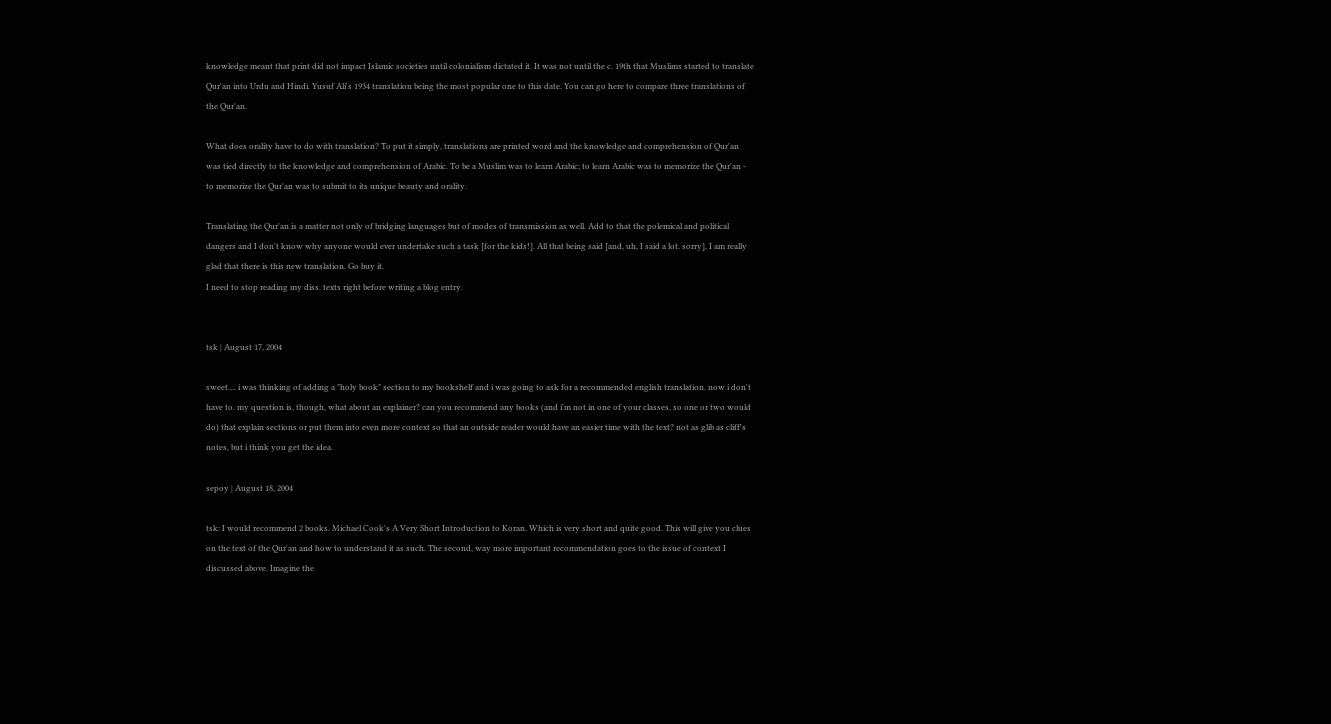knowledge meant that print did not impact Islamic societies until colonialism dictated it. It was not until the c. 19th that Muslims started to translate Qur'an into Urdu and Hindi. Yusuf Ali's 1934 translation being the most popular one to this date. You can go here to compare three translations of the Qur'an.

What does orality have to do with translation? To put it simply, translations are printed word and the knowledge and comprehension of Qur'an was tied directly to the knowledge and comprehension of Arabic. To be a Muslim was to learn Arabic; to learn Arabic was to memorize the Qur'an - to memorize the Qur'an was to submit to its unique beauty and orality.

Translating the Qur'an is a matter not only of bridging languages but of modes of transmission as well. Add to that the polemical and political dangers and I don't know why anyone would ever undertake such a task [for the kids!]. All that being said [and, uh, I said a lot. sorry], I am really glad that there is this new translation. Go buy it.
I need to stop reading my diss. texts right before writing a blog entry.


tsk | August 17, 2004

sweet.... i was thinking of adding a "holy book" section to my bookshelf and i was going to ask for a recommended english translation. now i don't have to. my question is, though, what about an explainer? can you recommend any books (and i'm not in one of your classes, so one or two would do) that explain sections or put them into even more context so that an outside reader would have an easier time with the text? not as glib as cliff's notes, but i think you get the idea.

sepoy | August 18, 2004

tsk: I would recommend 2 books. Michael Cook's A Very Short Introduction to Koran. Which is very short and quite good. This will give you clues on the text of the Qur'an and how to understand it as such. The second, way more important recommendation goes to the issue of context I discussed above. Imagine the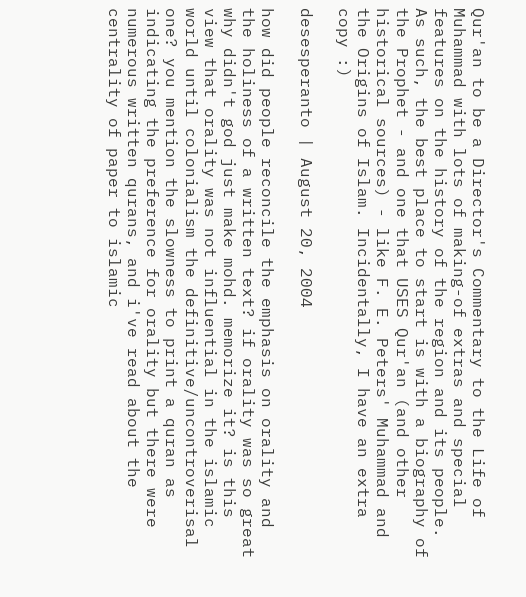Qur'an to be a Director's Commentary to the Life of Muhammad with lots of making-of extras and special features on the history of the region and its people. As such, the best place to start is with a biography of the Prophet - and one that USES Qur'an (and other historical sources) - like F. E. Peters' Muhammad and the Origins of Islam. Incidentally, I have an extra copy :)

desesperanto | August 20, 2004

how did people reconcile the emphasis on orality and the holiness of a written text? if orality was so great why didn't god just make mohd. memorize it? is this view that orality was not influential in the islamic world until colonialism the definitive/uncontroverisal one? you mention the slowness to print a quran as indicating the preference for orality but there were numerous written qurans, and i've read about the centrality of paper to islamic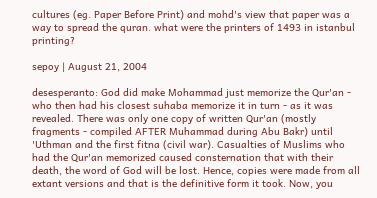cultures (eg. Paper Before Print) and mohd's view that paper was a way to spread the quran. what were the printers of 1493 in istanbul printing?

sepoy | August 21, 2004

desesperanto: God did make Mohammad just memorize the Qur'an - who then had his closest suhaba memorize it in turn - as it was revealed. There was only one copy of written Qur'an (mostly fragments - compiled AFTER Muhammad during Abu Bakr) until 'Uthman and the first fitna (civil war). Casualties of Muslims who had the Qur'an memorized caused consternation that with their death, the word of God will be lost. Hence, copies were made from all extant versions and that is the definitive form it took. Now, you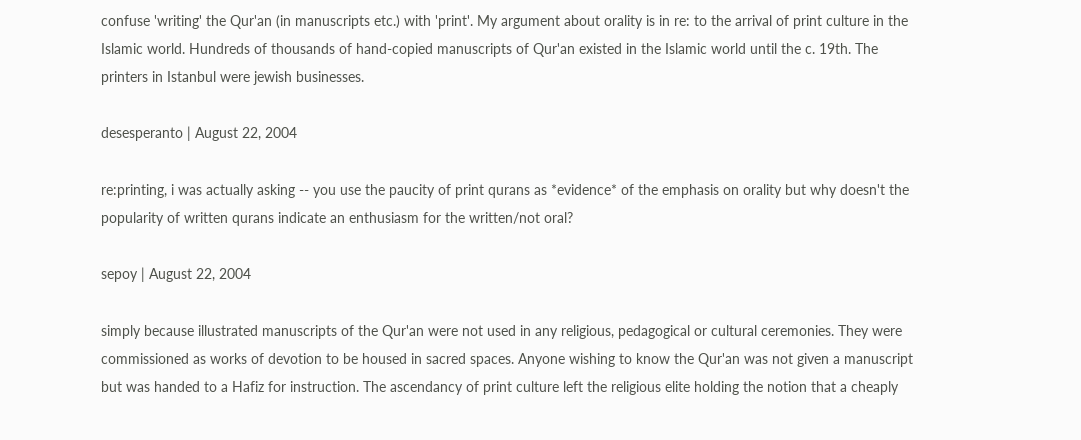confuse 'writing' the Qur'an (in manuscripts etc.) with 'print'. My argument about orality is in re: to the arrival of print culture in the Islamic world. Hundreds of thousands of hand-copied manuscripts of Qur'an existed in the Islamic world until the c. 19th. The printers in Istanbul were jewish businesses.

desesperanto | August 22, 2004

re:printing, i was actually asking -- you use the paucity of print qurans as *evidence* of the emphasis on orality but why doesn't the popularity of written qurans indicate an enthusiasm for the written/not oral?

sepoy | August 22, 2004

simply because illustrated manuscripts of the Qur'an were not used in any religious, pedagogical or cultural ceremonies. They were commissioned as works of devotion to be housed in sacred spaces. Anyone wishing to know the Qur'an was not given a manuscript but was handed to a Hafiz for instruction. The ascendancy of print culture left the religious elite holding the notion that a cheaply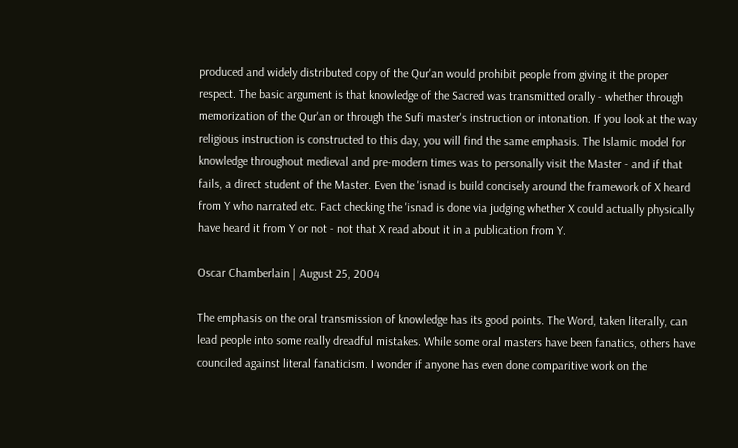produced and widely distributed copy of the Qur'an would prohibit people from giving it the proper respect. The basic argument is that knowledge of the Sacred was transmitted orally - whether through memorization of the Qur'an or through the Sufi master's instruction or intonation. If you look at the way religious instruction is constructed to this day, you will find the same emphasis. The Islamic model for knowledge throughout medieval and pre-modern times was to personally visit the Master - and if that fails, a direct student of the Master. Even the 'isnad is build concisely around the framework of X heard from Y who narrated etc. Fact checking the 'isnad is done via judging whether X could actually physically have heard it from Y or not - not that X read about it in a publication from Y.

Oscar Chamberlain | August 25, 2004

The emphasis on the oral transmission of knowledge has its good points. The Word, taken literally, can lead people into some really dreadful mistakes. While some oral masters have been fanatics, others have counciled against literal fanaticism. I wonder if anyone has even done comparitive work on the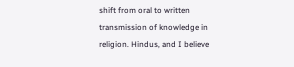shift from oral to written transmission of knowledge in religion. Hindus, and I believe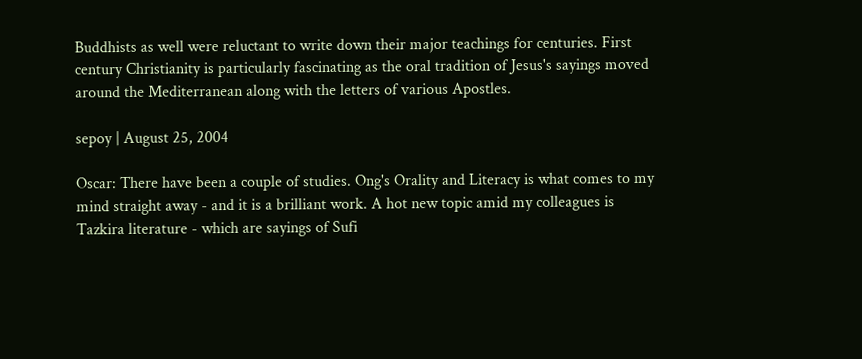Buddhists as well were reluctant to write down their major teachings for centuries. First century Christianity is particularly fascinating as the oral tradition of Jesus's sayings moved around the Mediterranean along with the letters of various Apostles.

sepoy | August 25, 2004

Oscar: There have been a couple of studies. Ong's Orality and Literacy is what comes to my mind straight away - and it is a brilliant work. A hot new topic amid my colleagues is Tazkira literature - which are sayings of Sufi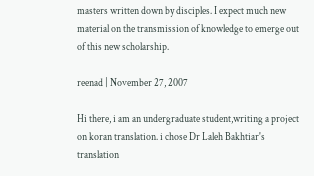masters written down by disciples. I expect much new material on the transmission of knowledge to emerge out of this new scholarship.

reenad | November 27, 2007

Hi there, i am an undergraduate student,writing a project on koran translation. i chose Dr Laleh Bakhtiar's translation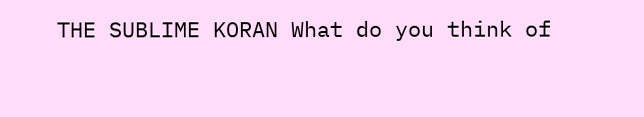THE SUBLIME KORAN What do you think of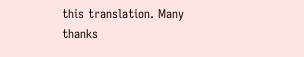this translation. Many thanks